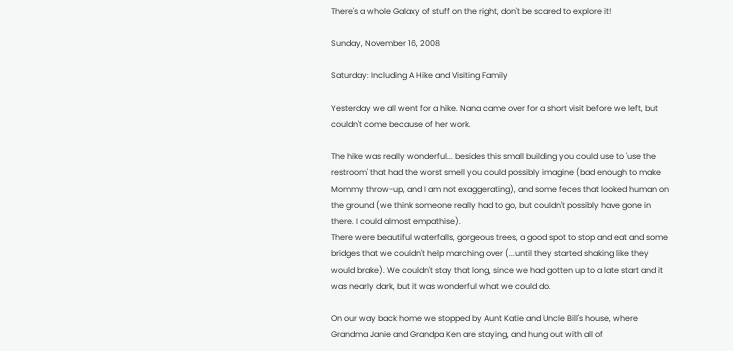There's a whole Galaxy of stuff on the right, don't be scared to explore it!

Sunday, November 16, 2008

Saturday: Including A Hike and Visiting Family

Yesterday we all went for a hike. Nana came over for a short visit before we left, but couldn't come because of her work.

The hike was really wonderful... besides this small building you could use to 'use the restroom' that had the worst smell you could possibly imagine (bad enough to make Mommy throw-up, and I am not exaggerating), and some feces that looked human on the ground (we think someone really had to go, but couldn't possibly have gone in there. I could almost empathise).
There were beautiful waterfalls, gorgeous trees, a good spot to stop and eat and some bridges that we couldn't help marching over (...until they started shaking like they would brake). We couldn't stay that long, since we had gotten up to a late start and it was nearly dark, but it was wonderful what we could do.

On our way back home we stopped by Aunt Katie and Uncle Bill's house, where Grandma Janie and Grandpa Ken are staying, and hung out with all of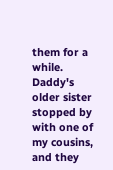them for a while. Daddy's older sister stopped by with one of my cousins, and they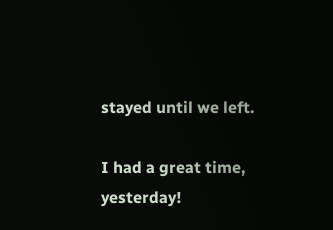stayed until we left.

I had a great time, yesterday!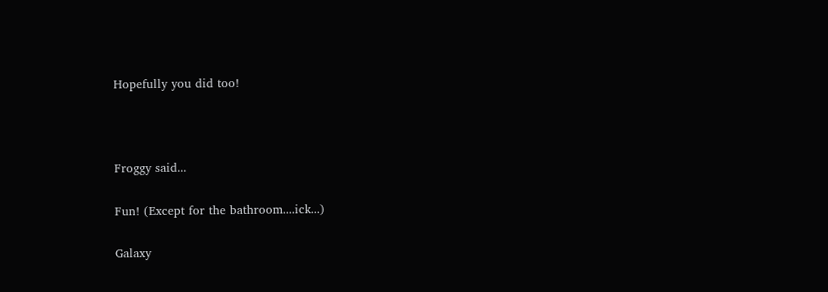Hopefully you did too!



Froggy said...

Fun! (Except for the bathroom....ick...)

Galaxy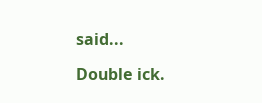said...

Double ick.